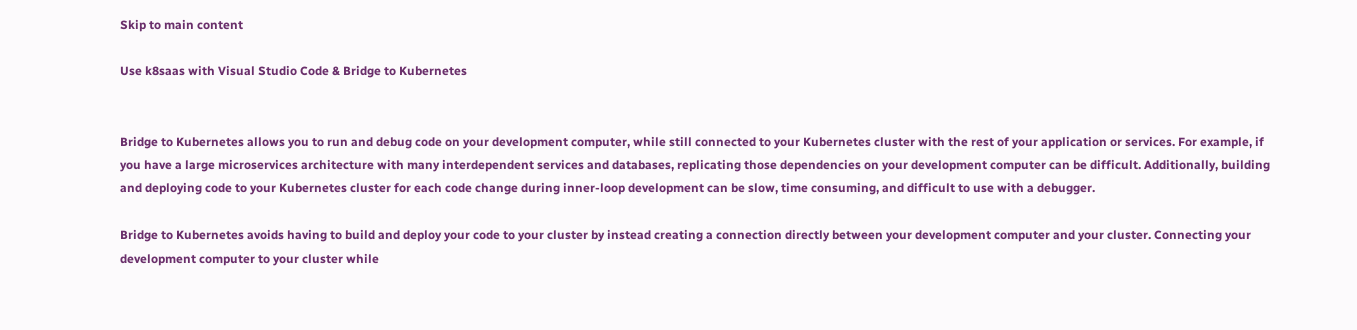Skip to main content

Use k8saas with Visual Studio Code & Bridge to Kubernetes


Bridge to Kubernetes allows you to run and debug code on your development computer, while still connected to your Kubernetes cluster with the rest of your application or services. For example, if you have a large microservices architecture with many interdependent services and databases, replicating those dependencies on your development computer can be difficult. Additionally, building and deploying code to your Kubernetes cluster for each code change during inner-loop development can be slow, time consuming, and difficult to use with a debugger.

Bridge to Kubernetes avoids having to build and deploy your code to your cluster by instead creating a connection directly between your development computer and your cluster. Connecting your development computer to your cluster while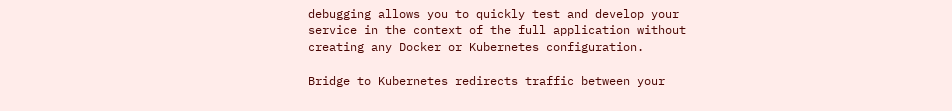debugging allows you to quickly test and develop your service in the context of the full application without creating any Docker or Kubernetes configuration.

Bridge to Kubernetes redirects traffic between your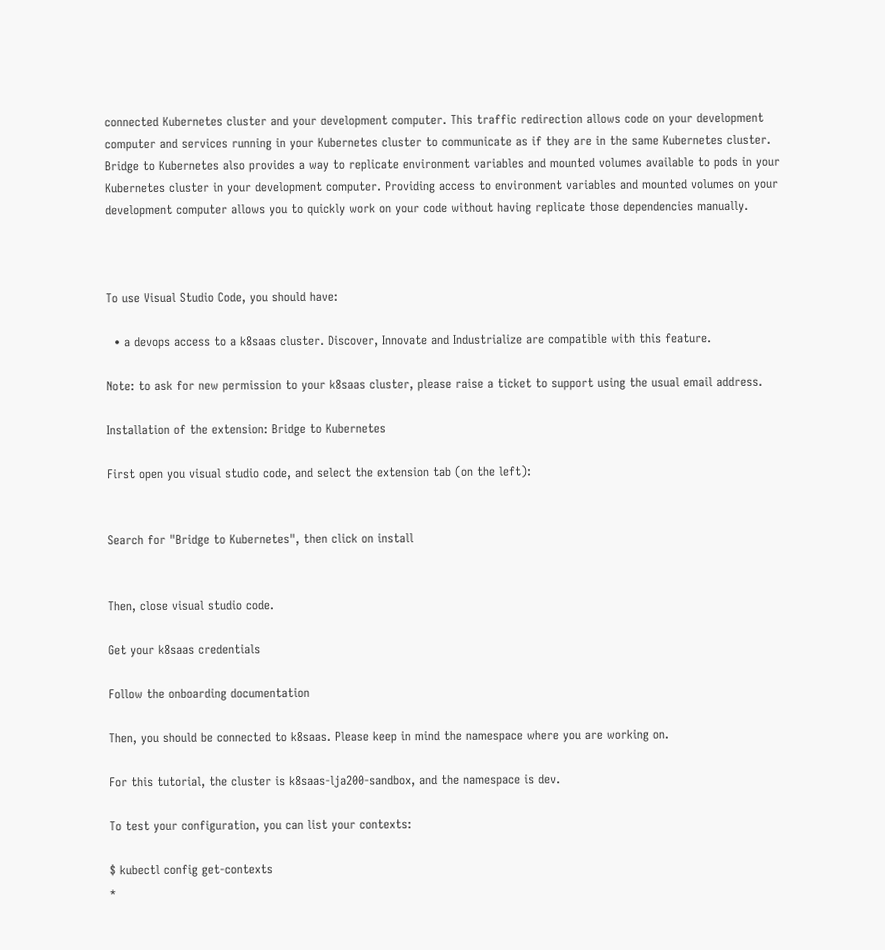connected Kubernetes cluster and your development computer. This traffic redirection allows code on your development computer and services running in your Kubernetes cluster to communicate as if they are in the same Kubernetes cluster. Bridge to Kubernetes also provides a way to replicate environment variables and mounted volumes available to pods in your Kubernetes cluster in your development computer. Providing access to environment variables and mounted volumes on your development computer allows you to quickly work on your code without having replicate those dependencies manually.



To use Visual Studio Code, you should have:

  • a devops access to a k8saas cluster. Discover, Innovate and Industrialize are compatible with this feature.

Note: to ask for new permission to your k8saas cluster, please raise a ticket to support using the usual email address.

Installation of the extension: Bridge to Kubernetes

First open you visual studio code, and select the extension tab (on the left):


Search for "Bridge to Kubernetes", then click on install


Then, close visual studio code.

Get your k8saas credentials

Follow the onboarding documentation

Then, you should be connected to k8saas. Please keep in mind the namespace where you are working on.

For this tutorial, the cluster is k8saas-lja200-sandbox, and the namespace is dev.

To test your configuration, you can list your contexts:

$ kubectl config get-contexts
*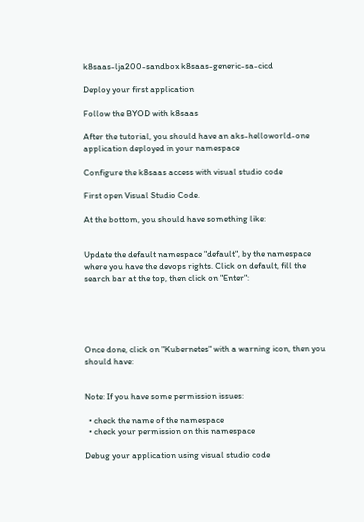k8saas-lja200-sandbox k8saas-generic-sa-cicd

Deploy your first application

Follow the BYOD with k8saas

After the tutorial, you should have an aks-helloworld-one application deployed in your namespace

Configure the k8saas access with visual studio code

First open Visual Studio Code.

At the bottom, you should have something like:


Update the default namespace "default", by the namespace where you have the devops rights. Click on default, fill the search bar at the top, then click on "Enter":





Once done, click on "Kubernetes" with a warning icon, then you should have:


Note: If you have some permission issues:

  • check the name of the namespace
  • check your permission on this namespace

Debug your application using visual studio code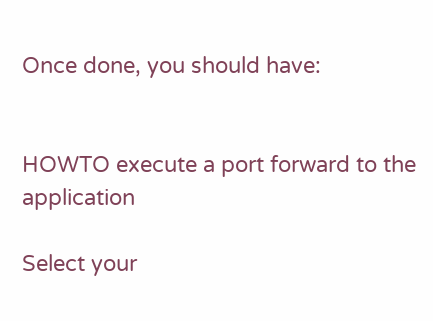Once done, you should have:


HOWTO execute a port forward to the application

Select your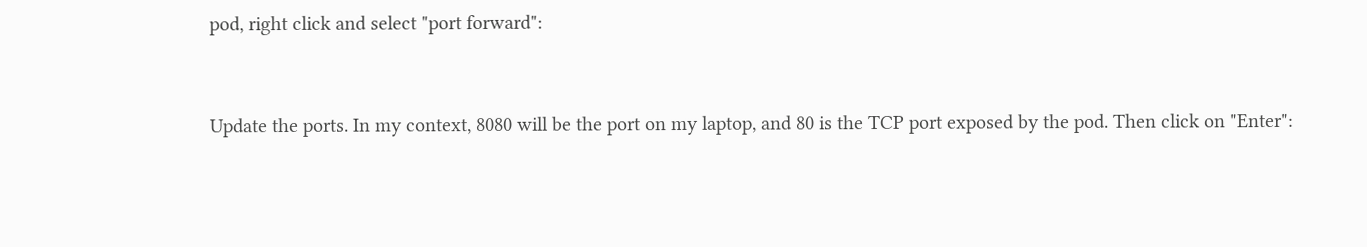pod, right click and select "port forward":


Update the ports. In my context, 8080 will be the port on my laptop, and 80 is the TCP port exposed by the pod. Then click on "Enter":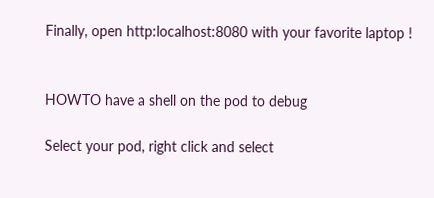Finally, open http:localhost:8080 with your favorite laptop !


HOWTO have a shell on the pod to debug

Select your pod, right click and select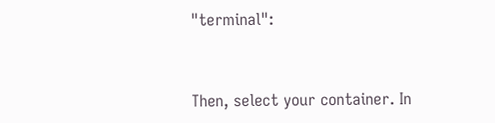"terminal":


Then, select your container. In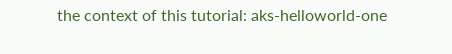the context of this tutorial: aks-helloworld-one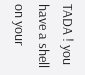TADA ! you have a shell on your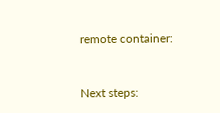remote container:


Next steps: